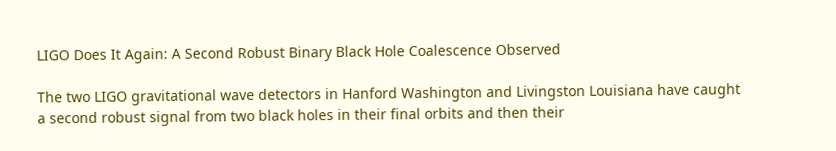LIGO Does It Again: A Second Robust Binary Black Hole Coalescence Observed

The two LIGO gravitational wave detectors in Hanford Washington and Livingston Louisiana have caught a second robust signal from two black holes in their final orbits and then their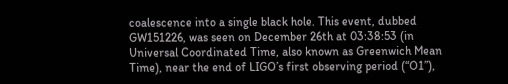coalescence into a single black hole. This event, dubbed GW151226, was seen on December 26th at 03:38:53 (in Universal Coordinated Time, also known as Greenwich Mean Time), near the end of LIGO’s first observing period (“O1”),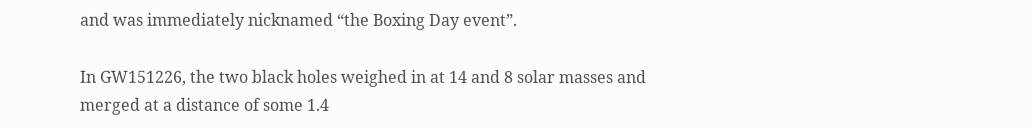and was immediately nicknamed “the Boxing Day event”.

In GW151226, the two black holes weighed in at 14 and 8 solar masses and merged at a distance of some 1.4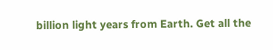billion light years from Earth. Get all the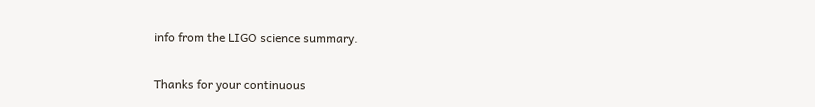info from the LIGO science summary.

Thanks for your continuous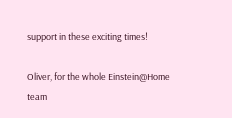support in these exciting times!

Oliver, for the whole Einstein@Home team